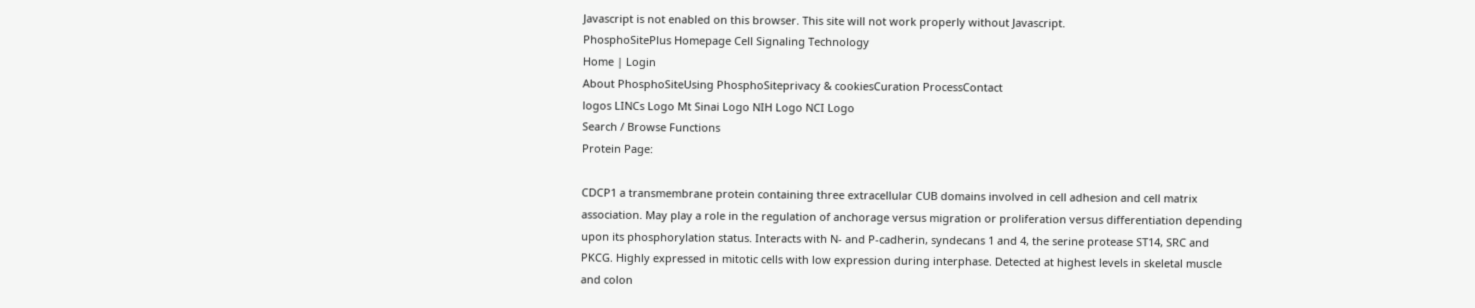Javascript is not enabled on this browser. This site will not work properly without Javascript.
PhosphoSitePlus Homepage Cell Signaling Technology
Home | Login
About PhosphoSiteUsing PhosphoSiteprivacy & cookiesCuration ProcessContact
logos LINCs Logo Mt Sinai Logo NIH Logo NCI Logo
Search / Browse Functions
Protein Page:

CDCP1 a transmembrane protein containing three extracellular CUB domains involved in cell adhesion and cell matrix association. May play a role in the regulation of anchorage versus migration or proliferation versus differentiation depending upon its phosphorylation status. Interacts with N- and P-cadherin, syndecans 1 and 4, the serine protease ST14, SRC and PKCG. Highly expressed in mitotic cells with low expression during interphase. Detected at highest levels in skeletal muscle and colon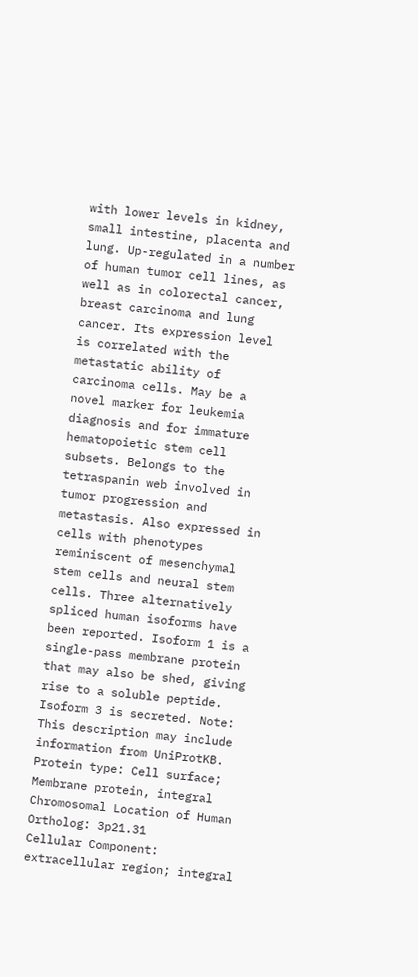with lower levels in kidney, small intestine, placenta and lung. Up-regulated in a number of human tumor cell lines, as well as in colorectal cancer, breast carcinoma and lung cancer. Its expression level is correlated with the metastatic ability of carcinoma cells. May be a novel marker for leukemia diagnosis and for immature hematopoietic stem cell subsets. Belongs to the tetraspanin web involved in tumor progression and metastasis. Also expressed in cells with phenotypes reminiscent of mesenchymal stem cells and neural stem cells. Three alternatively spliced human isoforms have been reported. Isoform 1 is a single-pass membrane protein that may also be shed, giving rise to a soluble peptide. Isoform 3 is secreted. Note: This description may include information from UniProtKB.
Protein type: Cell surface; Membrane protein, integral
Chromosomal Location of Human Ortholog: 3p21.31
Cellular Component: extracellular region; integral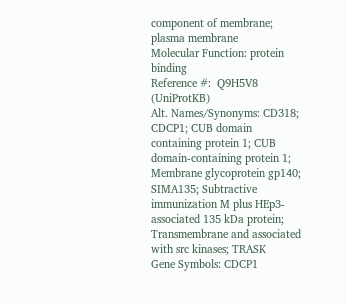component of membrane; plasma membrane
Molecular Function: protein binding
Reference #:  Q9H5V8 (UniProtKB)
Alt. Names/Synonyms: CD318; CDCP1; CUB domain containing protein 1; CUB domain-containing protein 1; Membrane glycoprotein gp140; SIMA135; Subtractive immunization M plus HEp3-associated 135 kDa protein; Transmembrane and associated with src kinases; TRASK
Gene Symbols: CDCP1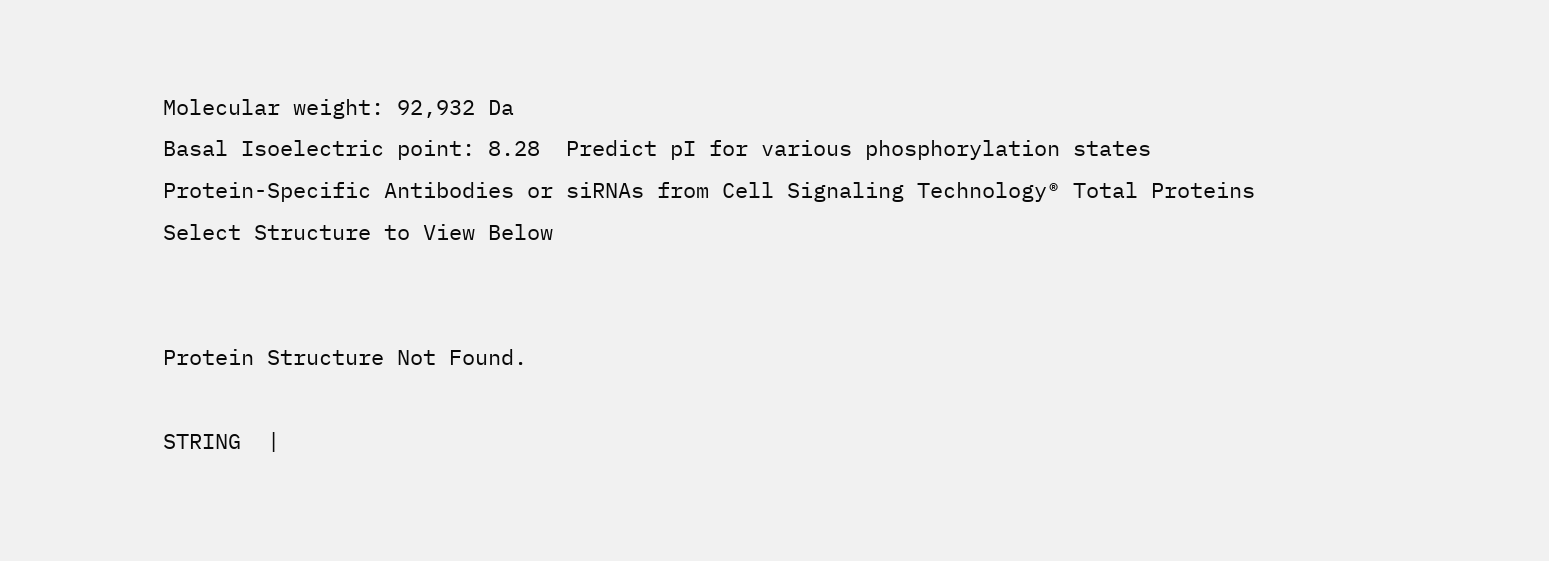Molecular weight: 92,932 Da
Basal Isoelectric point: 8.28  Predict pI for various phosphorylation states
Protein-Specific Antibodies or siRNAs from Cell Signaling Technology® Total Proteins
Select Structure to View Below


Protein Structure Not Found.

STRING  |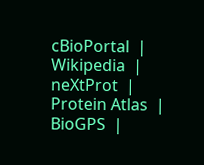cBioPortal  |  Wikipedia  |  neXtProt  |  Protein Atlas  |  BioGPS  |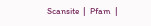Scansite  |  Pfam  |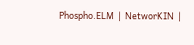Phospho.ELM  |  NetworKIN  |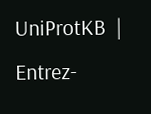UniProtKB  |  Entrez-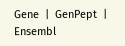Gene  |  GenPept  |  Ensembl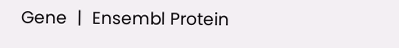Gene  |  Ensembl Protein